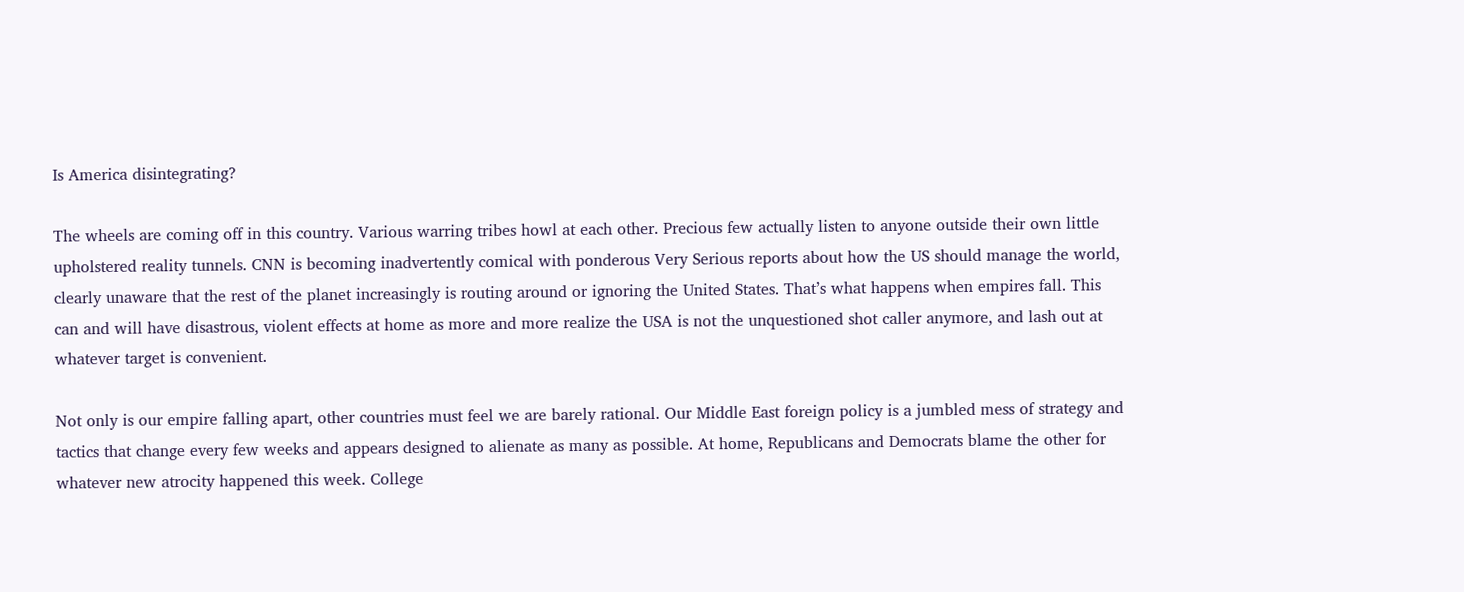Is America disintegrating?

The wheels are coming off in this country. Various warring tribes howl at each other. Precious few actually listen to anyone outside their own little upholstered reality tunnels. CNN is becoming inadvertently comical with ponderous Very Serious reports about how the US should manage the world, clearly unaware that the rest of the planet increasingly is routing around or ignoring the United States. That’s what happens when empires fall. This can and will have disastrous, violent effects at home as more and more realize the USA is not the unquestioned shot caller anymore, and lash out at whatever target is convenient.

Not only is our empire falling apart, other countries must feel we are barely rational. Our Middle East foreign policy is a jumbled mess of strategy and tactics that change every few weeks and appears designed to alienate as many as possible. At home, Republicans and Democrats blame the other for whatever new atrocity happened this week. College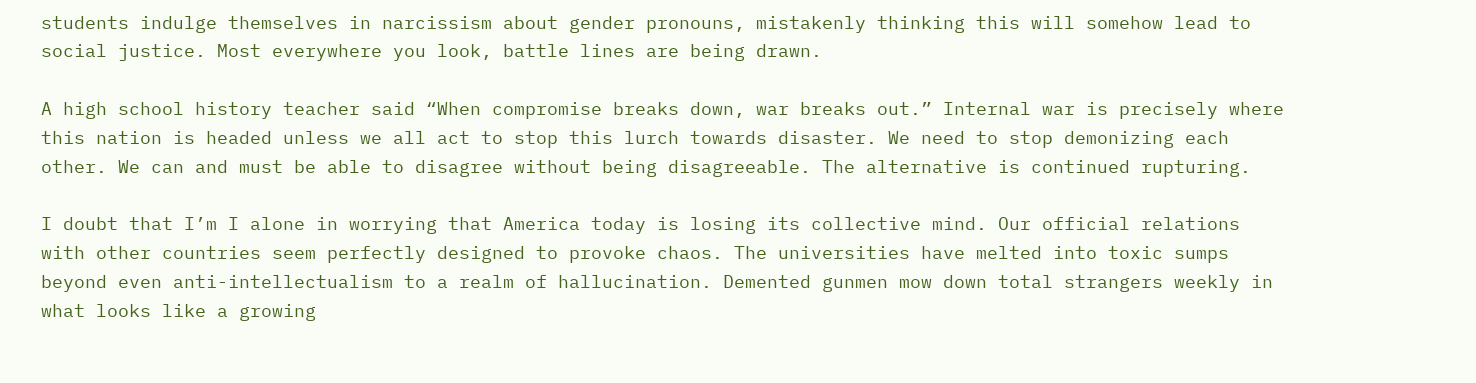students indulge themselves in narcissism about gender pronouns, mistakenly thinking this will somehow lead to social justice. Most everywhere you look, battle lines are being drawn.

A high school history teacher said “When compromise breaks down, war breaks out.” Internal war is precisely where this nation is headed unless we all act to stop this lurch towards disaster. We need to stop demonizing each other. We can and must be able to disagree without being disagreeable. The alternative is continued rupturing.

I doubt that I’m I alone in worrying that America today is losing its collective mind. Our official relations with other countries seem perfectly designed to provoke chaos. The universities have melted into toxic sumps beyond even anti-intellectualism to a realm of hallucination. Demented gunmen mow down total strangers weekly in what looks like a growing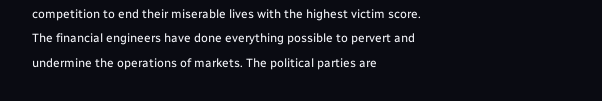competition to end their miserable lives with the highest victim score. The financial engineers have done everything possible to pervert and undermine the operations of markets. The political parties are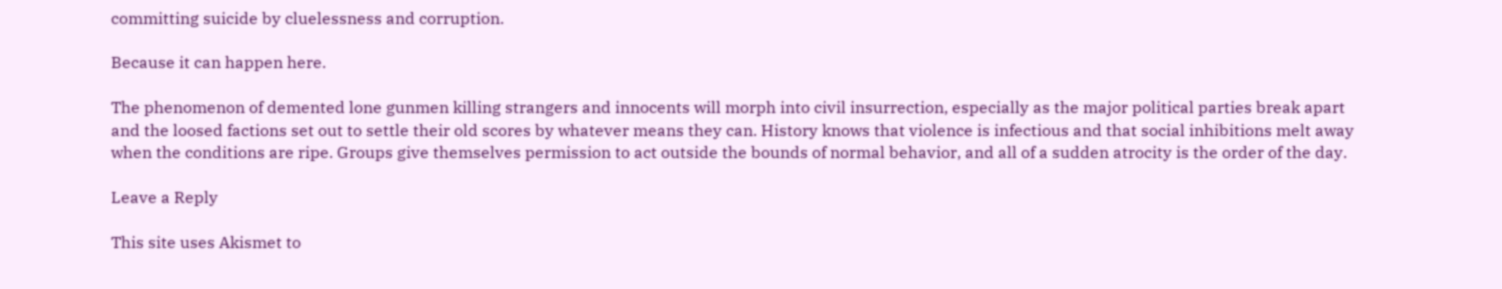committing suicide by cluelessness and corruption.

Because it can happen here.

The phenomenon of demented lone gunmen killing strangers and innocents will morph into civil insurrection, especially as the major political parties break apart and the loosed factions set out to settle their old scores by whatever means they can. History knows that violence is infectious and that social inhibitions melt away when the conditions are ripe. Groups give themselves permission to act outside the bounds of normal behavior, and all of a sudden atrocity is the order of the day.

Leave a Reply

This site uses Akismet to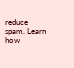reduce spam. Learn how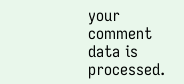your comment data is processed.